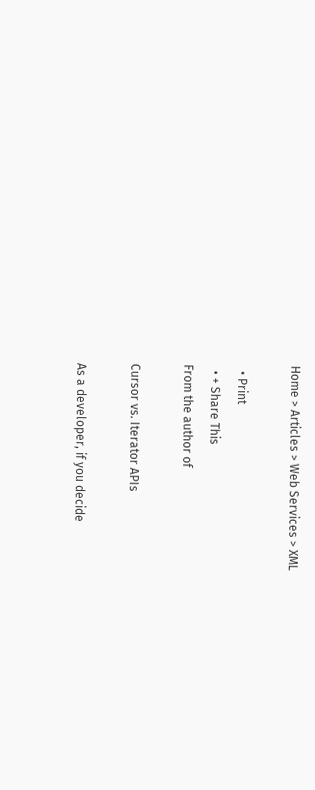Home > Articles > Web Services > XML

  • Print
  • + Share This
From the author of

Cursor vs. Iterator APIs

As a developer, if you decide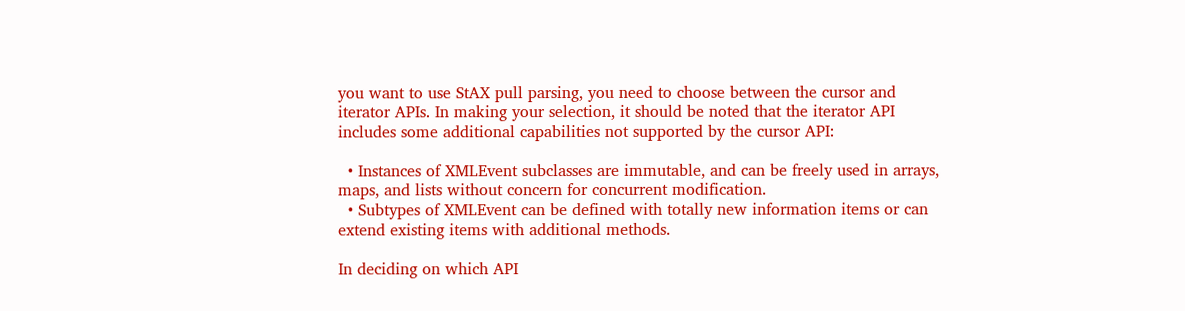you want to use StAX pull parsing, you need to choose between the cursor and iterator APIs. In making your selection, it should be noted that the iterator API includes some additional capabilities not supported by the cursor API:

  • Instances of XMLEvent subclasses are immutable, and can be freely used in arrays, maps, and lists without concern for concurrent modification.
  • Subtypes of XMLEvent can be defined with totally new information items or can extend existing items with additional methods.

In deciding on which API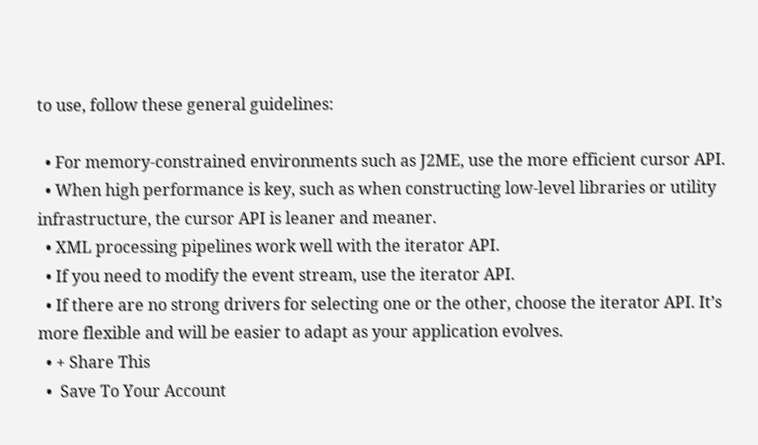to use, follow these general guidelines:

  • For memory-constrained environments such as J2ME, use the more efficient cursor API.
  • When high performance is key, such as when constructing low-level libraries or utility infrastructure, the cursor API is leaner and meaner.
  • XML processing pipelines work well with the iterator API.
  • If you need to modify the event stream, use the iterator API.
  • If there are no strong drivers for selecting one or the other, choose the iterator API. It’s more flexible and will be easier to adapt as your application evolves.
  • + Share This
  •  Save To Your Account